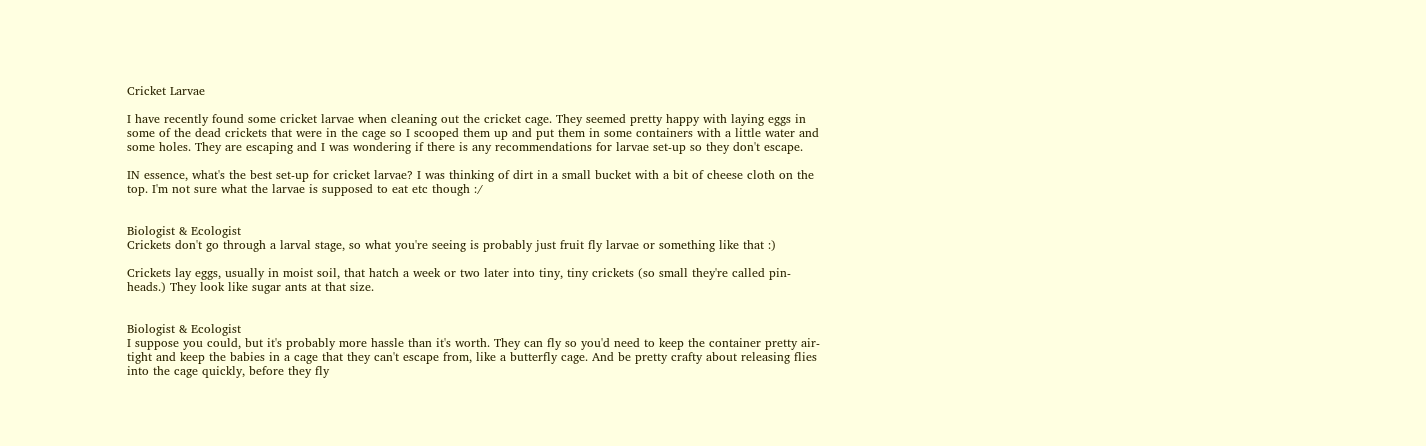Cricket Larvae

I have recently found some cricket larvae when cleaning out the cricket cage. They seemed pretty happy with laying eggs in some of the dead crickets that were in the cage so I scooped them up and put them in some containers with a little water and some holes. They are escaping and I was wondering if there is any recommendations for larvae set-up so they don't escape.

IN essence, what's the best set-up for cricket larvae? I was thinking of dirt in a small bucket with a bit of cheese cloth on the top. I'm not sure what the larvae is supposed to eat etc though :/


Biologist & Ecologist
Crickets don't go through a larval stage, so what you're seeing is probably just fruit fly larvae or something like that :)

Crickets lay eggs, usually in moist soil, that hatch a week or two later into tiny, tiny crickets (so small they're called pin-heads.) They look like sugar ants at that size.


Biologist & Ecologist
I suppose you could, but it's probably more hassle than it's worth. They can fly so you'd need to keep the container pretty air-tight and keep the babies in a cage that they can't escape from, like a butterfly cage. And be pretty crafty about releasing flies into the cage quickly, before they fly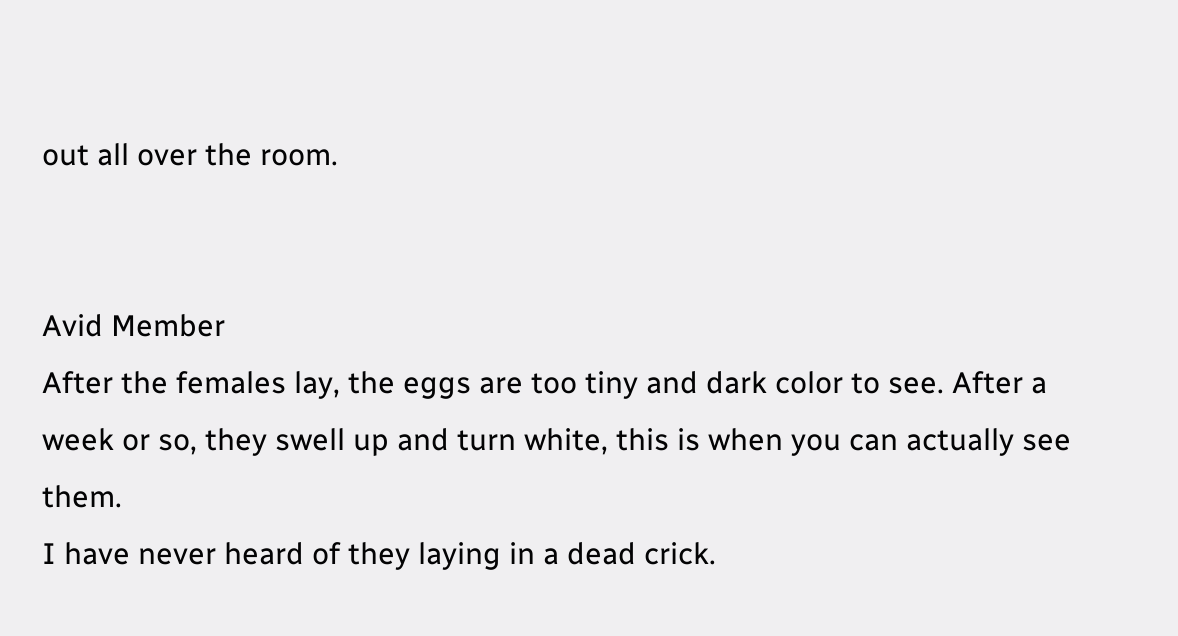out all over the room.


Avid Member
After the females lay, the eggs are too tiny and dark color to see. After a week or so, they swell up and turn white, this is when you can actually see them.
I have never heard of they laying in a dead crick.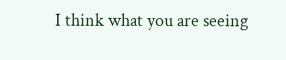I think what you are seeing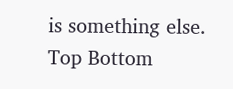is something else.
Top Bottom